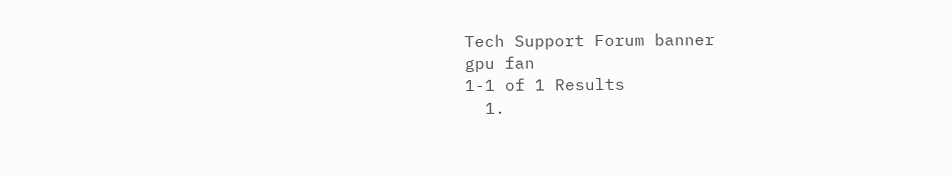Tech Support Forum banner
gpu fan
1-1 of 1 Results
  1.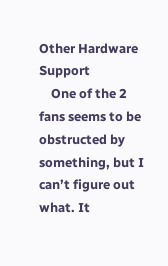Other Hardware Support
    One of the 2 fans seems to be obstructed by something, but I can’t figure out what. It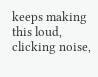keeps making this loud, clicking noise,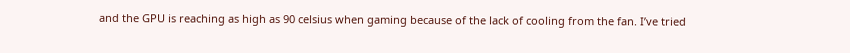and the GPU is reaching as high as 90 celsius when gaming because of the lack of cooling from the fan. I’ve tried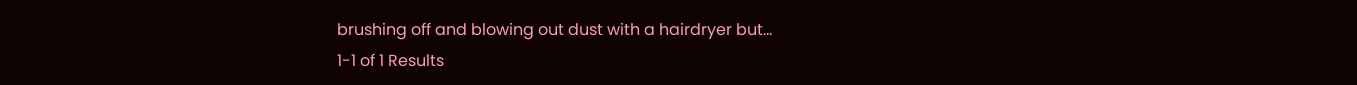brushing off and blowing out dust with a hairdryer but...
1-1 of 1 Results